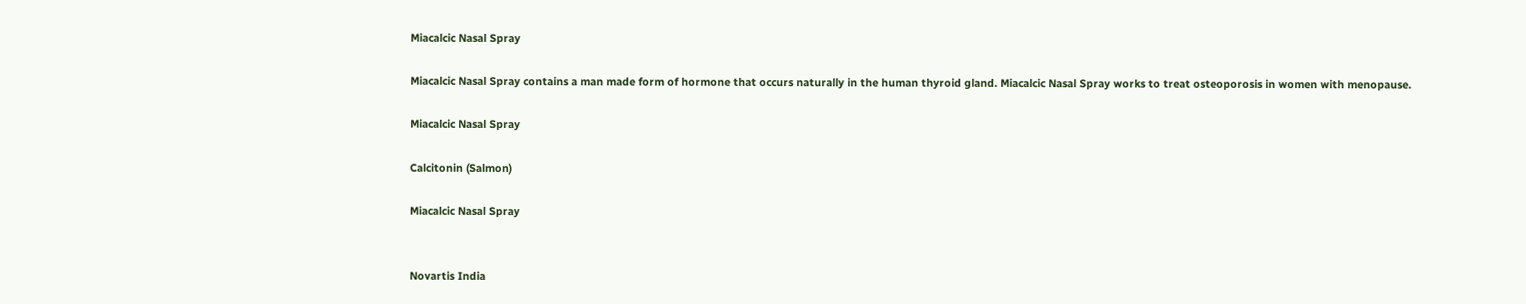Miacalcic Nasal Spray

Miacalcic Nasal Spray contains a man made form of hormone that occurs naturally in the human thyroid gland. Miacalcic Nasal Spray works to treat osteoporosis in women with menopause.

Miacalcic Nasal Spray

Calcitonin (Salmon)

Miacalcic Nasal Spray


Novartis India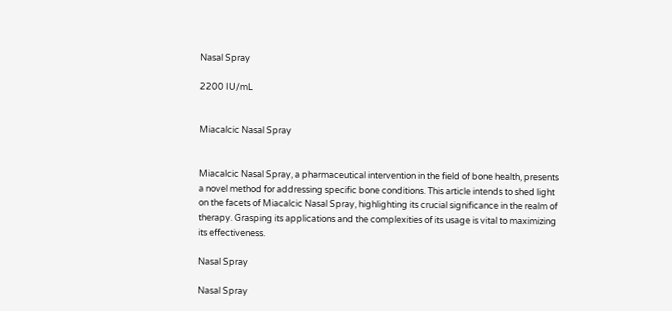Nasal Spray

2200 IU/mL


Miacalcic Nasal Spray


Miacalcic Nasal Spray, a pharmaceutical intervention in the field of bone health, presents a novel method for addressing specific bone conditions. This article intends to shed light on the facets of Miacalcic Nasal Spray, highlighting its crucial significance in the realm of therapy. Grasping its applications and the complexities of its usage is vital to maximizing its effectiveness.

Nasal Spray

Nasal Spray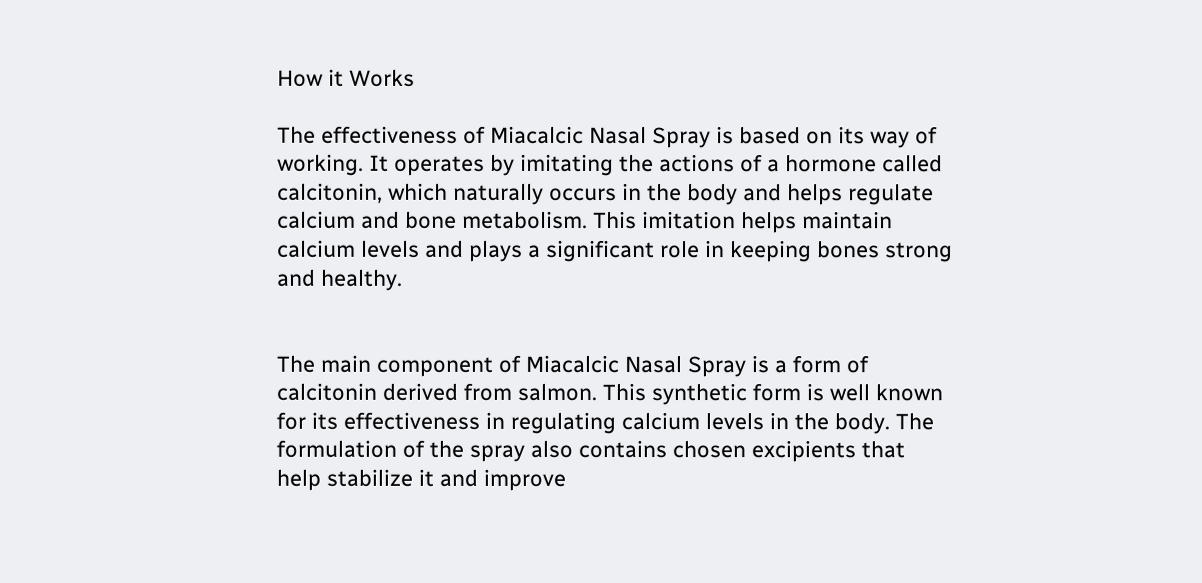How it Works

The effectiveness of Miacalcic Nasal Spray is based on its way of working. It operates by imitating the actions of a hormone called calcitonin, which naturally occurs in the body and helps regulate calcium and bone metabolism. This imitation helps maintain calcium levels and plays a significant role in keeping bones strong and healthy.


The main component of Miacalcic Nasal Spray is a form of calcitonin derived from salmon. This synthetic form is well known for its effectiveness in regulating calcium levels in the body. The formulation of the spray also contains chosen excipients that help stabilize it and improve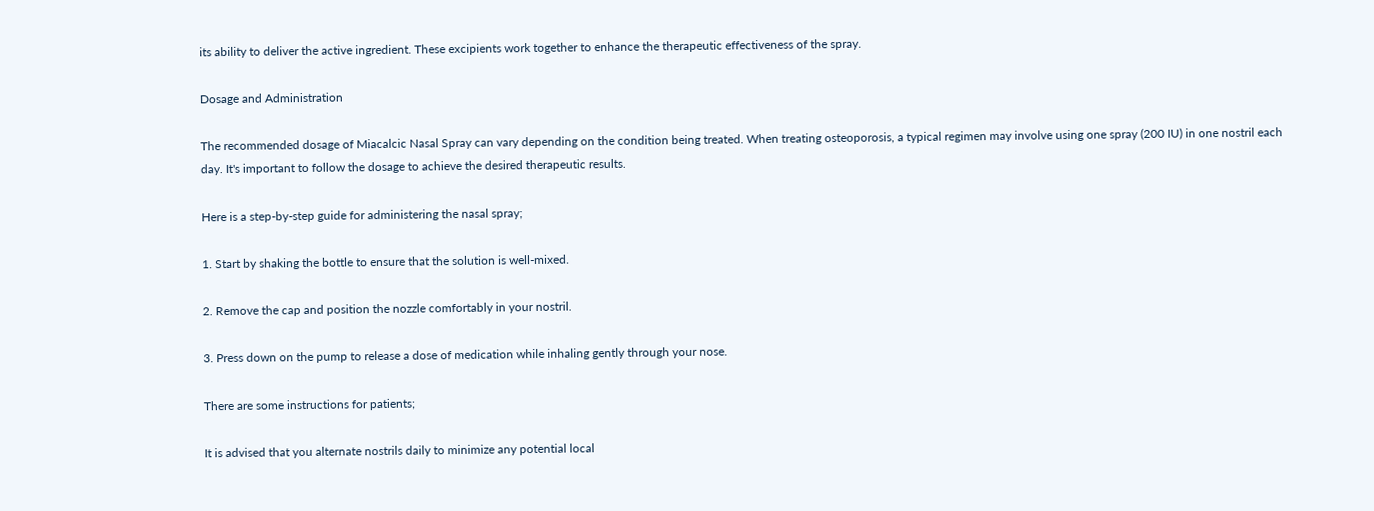its ability to deliver the active ingredient. These excipients work together to enhance the therapeutic effectiveness of the spray.

Dosage and Administration

The recommended dosage of Miacalcic Nasal Spray can vary depending on the condition being treated. When treating osteoporosis, a typical regimen may involve using one spray (200 IU) in one nostril each day. It's important to follow the dosage to achieve the desired therapeutic results.

Here is a step-by-step guide for administering the nasal spray;

1. Start by shaking the bottle to ensure that the solution is well-mixed.

2. Remove the cap and position the nozzle comfortably in your nostril.

3. Press down on the pump to release a dose of medication while inhaling gently through your nose.

There are some instructions for patients;

It is advised that you alternate nostrils daily to minimize any potential local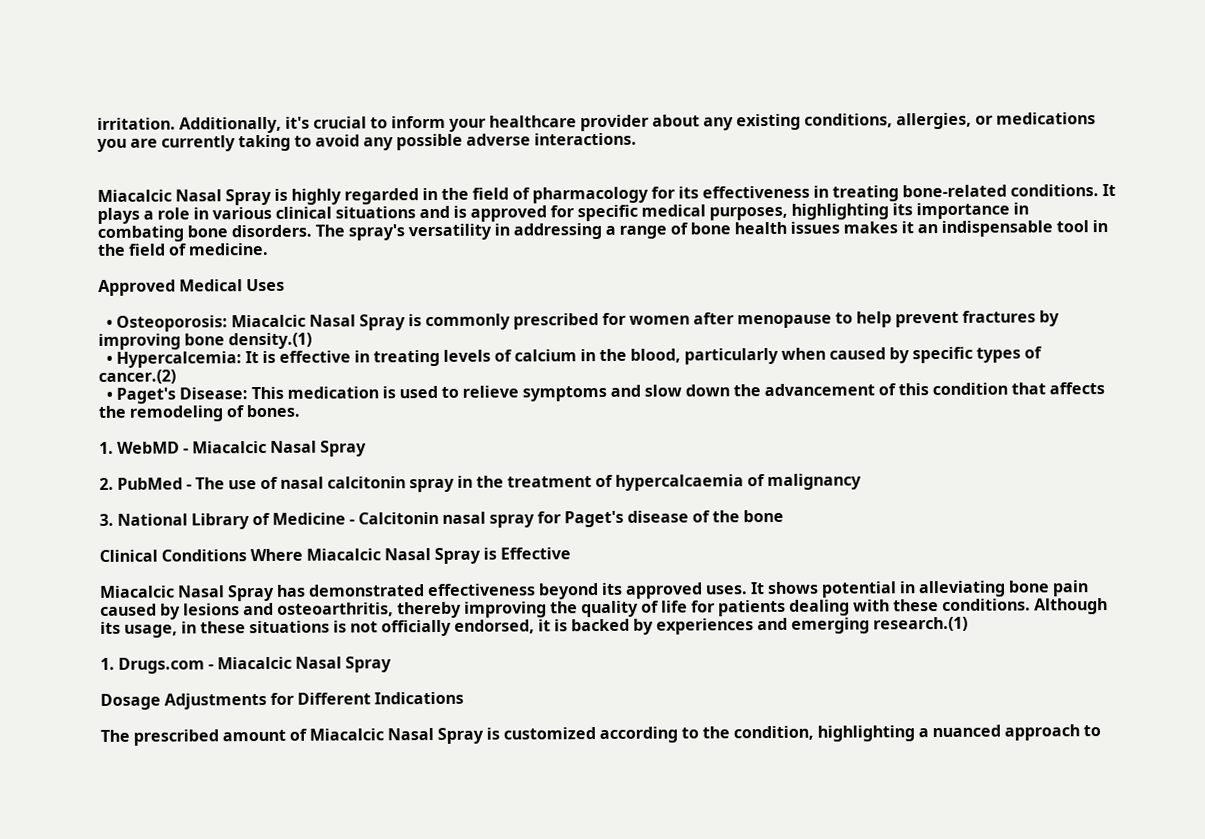irritation. Additionally, it's crucial to inform your healthcare provider about any existing conditions, allergies, or medications you are currently taking to avoid any possible adverse interactions.


Miacalcic Nasal Spray is highly regarded in the field of pharmacology for its effectiveness in treating bone-related conditions. It plays a role in various clinical situations and is approved for specific medical purposes, highlighting its importance in combating bone disorders. The spray's versatility in addressing a range of bone health issues makes it an indispensable tool in the field of medicine.

Approved Medical Uses

  • Osteoporosis: Miacalcic Nasal Spray is commonly prescribed for women after menopause to help prevent fractures by improving bone density.(1)
  • Hypercalcemia: It is effective in treating levels of calcium in the blood, particularly when caused by specific types of cancer.(2)
  • Paget's Disease: This medication is used to relieve symptoms and slow down the advancement of this condition that affects the remodeling of bones.

1. WebMD - Miacalcic Nasal Spray

2. PubMed - The use of nasal calcitonin spray in the treatment of hypercalcaemia of malignancy

3. National Library of Medicine - Calcitonin nasal spray for Paget's disease of the bone

Clinical Conditions Where Miacalcic Nasal Spray is Effective

Miacalcic Nasal Spray has demonstrated effectiveness beyond its approved uses. It shows potential in alleviating bone pain caused by lesions and osteoarthritis, thereby improving the quality of life for patients dealing with these conditions. Although its usage, in these situations is not officially endorsed, it is backed by experiences and emerging research.(1)

1. Drugs.com - Miacalcic Nasal Spray

Dosage Adjustments for Different Indications

The prescribed amount of Miacalcic Nasal Spray is customized according to the condition, highlighting a nuanced approach to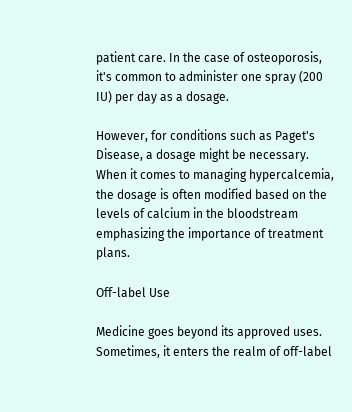patient care. In the case of osteoporosis, it's common to administer one spray (200 IU) per day as a dosage.

However, for conditions such as Paget's Disease, a dosage might be necessary. When it comes to managing hypercalcemia, the dosage is often modified based on the levels of calcium in the bloodstream emphasizing the importance of treatment plans.

Off-label Use

Medicine goes beyond its approved uses. Sometimes, it enters the realm of off-label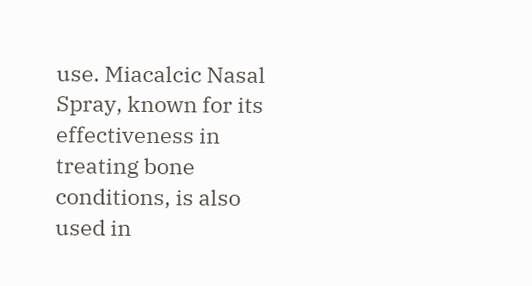use. Miacalcic Nasal Spray, known for its effectiveness in treating bone conditions, is also used in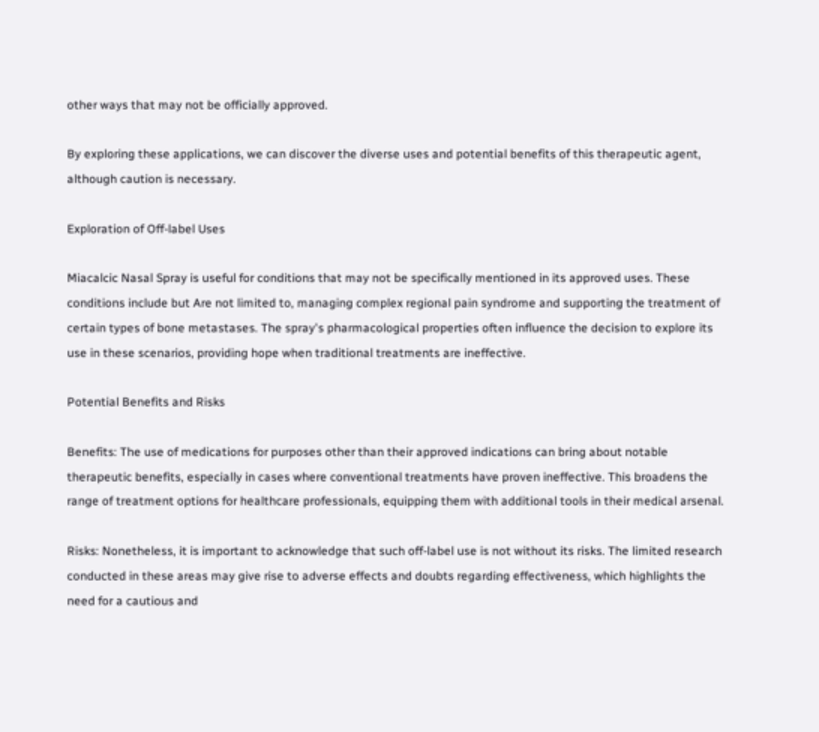other ways that may not be officially approved.

By exploring these applications, we can discover the diverse uses and potential benefits of this therapeutic agent, although caution is necessary.

Exploration of Off-label Uses

Miacalcic Nasal Spray is useful for conditions that may not be specifically mentioned in its approved uses. These conditions include but Are not limited to, managing complex regional pain syndrome and supporting the treatment of certain types of bone metastases. The spray's pharmacological properties often influence the decision to explore its use in these scenarios, providing hope when traditional treatments are ineffective.

Potential Benefits and Risks

Benefits: The use of medications for purposes other than their approved indications can bring about notable therapeutic benefits, especially in cases where conventional treatments have proven ineffective. This broadens the range of treatment options for healthcare professionals, equipping them with additional tools in their medical arsenal.

Risks: Nonetheless, it is important to acknowledge that such off-label use is not without its risks. The limited research conducted in these areas may give rise to adverse effects and doubts regarding effectiveness, which highlights the need for a cautious and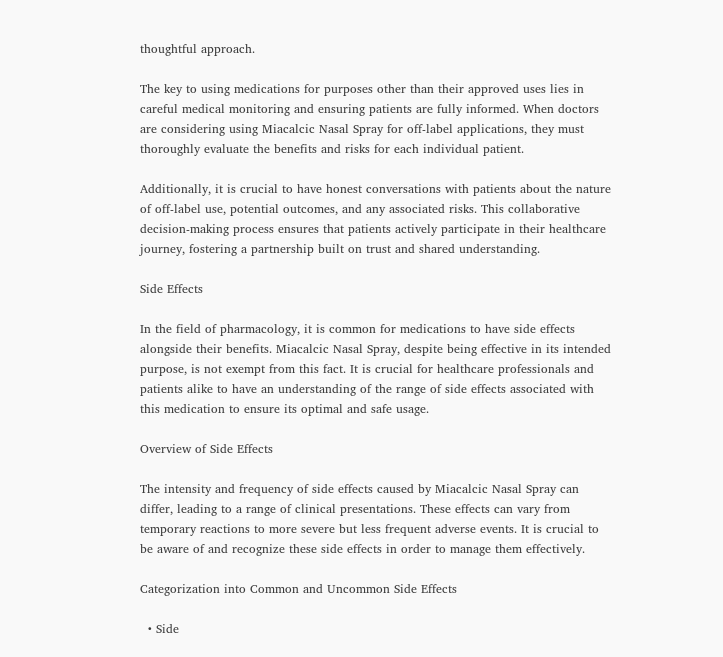thoughtful approach.

The key to using medications for purposes other than their approved uses lies in careful medical monitoring and ensuring patients are fully informed. When doctors are considering using Miacalcic Nasal Spray for off-label applications, they must thoroughly evaluate the benefits and risks for each individual patient.

Additionally, it is crucial to have honest conversations with patients about the nature of off-label use, potential outcomes, and any associated risks. This collaborative decision-making process ensures that patients actively participate in their healthcare journey, fostering a partnership built on trust and shared understanding.

Side Effects

In the field of pharmacology, it is common for medications to have side effects alongside their benefits. Miacalcic Nasal Spray, despite being effective in its intended purpose, is not exempt from this fact. It is crucial for healthcare professionals and patients alike to have an understanding of the range of side effects associated with this medication to ensure its optimal and safe usage.

Overview of Side Effects

The intensity and frequency of side effects caused by Miacalcic Nasal Spray can differ, leading to a range of clinical presentations. These effects can vary from temporary reactions to more severe but less frequent adverse events. It is crucial to be aware of and recognize these side effects in order to manage them effectively.

Categorization into Common and Uncommon Side Effects

  • Side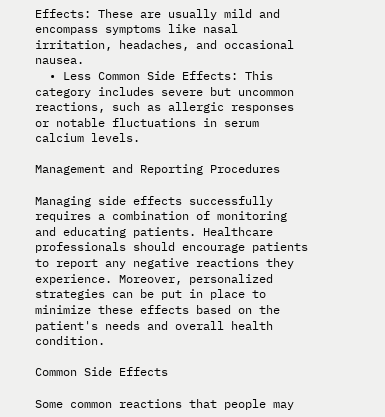Effects: These are usually mild and encompass symptoms like nasal irritation, headaches, and occasional nausea.
  • Less Common Side Effects: This category includes severe but uncommon reactions, such as allergic responses or notable fluctuations in serum calcium levels.

Management and Reporting Procedures

Managing side effects successfully requires a combination of monitoring and educating patients. Healthcare professionals should encourage patients to report any negative reactions they experience. Moreover, personalized strategies can be put in place to minimize these effects based on the patient's needs and overall health condition.

Common Side Effects

Some common reactions that people may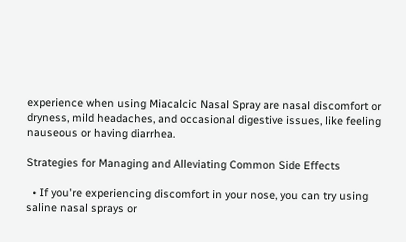experience when using Miacalcic Nasal Spray are nasal discomfort or dryness, mild headaches, and occasional digestive issues, like feeling nauseous or having diarrhea.

Strategies for Managing and Alleviating Common Side Effects

  • If you're experiencing discomfort in your nose, you can try using saline nasal sprays or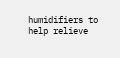humidifiers to help relieve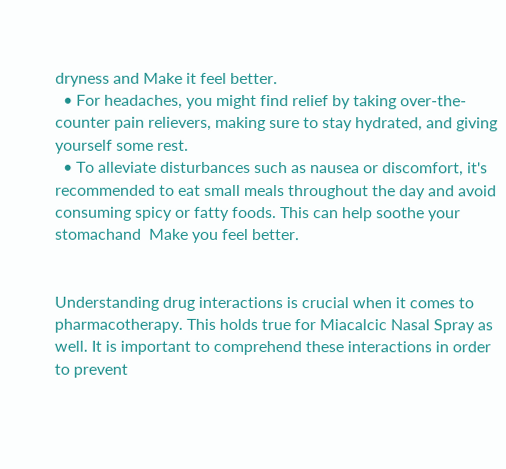dryness and Make it feel better.
  • For headaches, you might find relief by taking over-the-counter pain relievers, making sure to stay hydrated, and giving yourself some rest.
  • To alleviate disturbances such as nausea or discomfort, it's recommended to eat small meals throughout the day and avoid consuming spicy or fatty foods. This can help soothe your stomachand  Make you feel better.


Understanding drug interactions is crucial when it comes to pharmacotherapy. This holds true for Miacalcic Nasal Spray as well. It is important to comprehend these interactions in order to prevent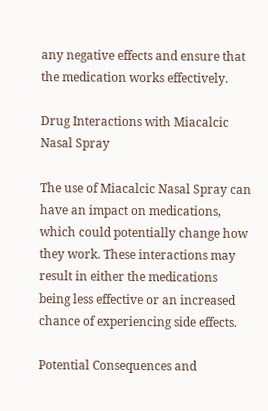any negative effects and ensure that the medication works effectively.

Drug Interactions with Miacalcic Nasal Spray

The use of Miacalcic Nasal Spray can have an impact on medications, which could potentially change how they work. These interactions may result in either the medications being less effective or an increased chance of experiencing side effects.

Potential Consequences and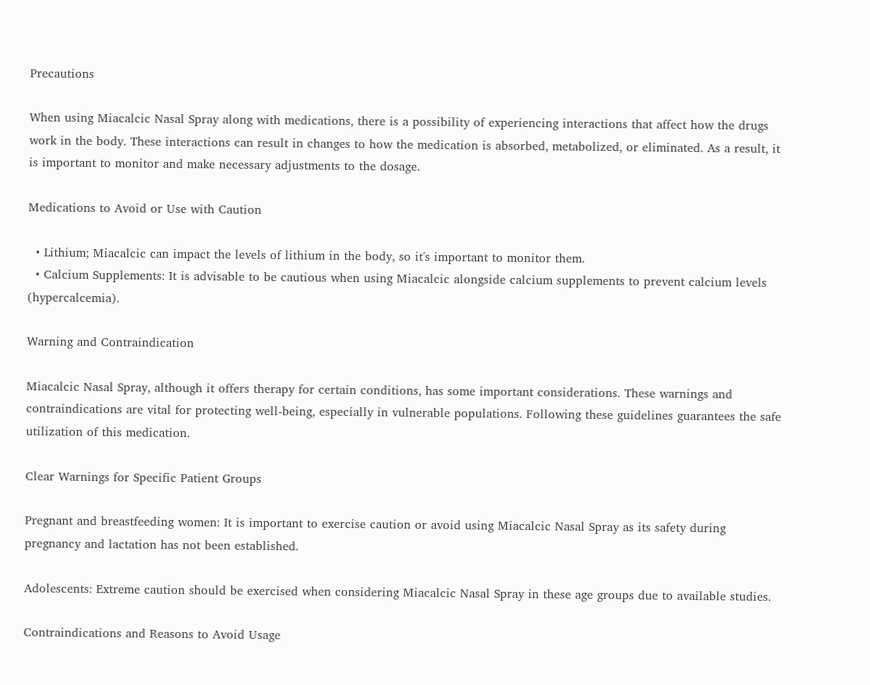Precautions

When using Miacalcic Nasal Spray along with medications, there is a possibility of experiencing interactions that affect how the drugs work in the body. These interactions can result in changes to how the medication is absorbed, metabolized, or eliminated. As a result, it is important to monitor and make necessary adjustments to the dosage.

Medications to Avoid or Use with Caution

  • Lithium; Miacalcic can impact the levels of lithium in the body, so it's important to monitor them.
  • Calcium Supplements: It is advisable to be cautious when using Miacalcic alongside calcium supplements to prevent calcium levels (hypercalcemia).

Warning and Contraindication

Miacalcic Nasal Spray, although it offers therapy for certain conditions, has some important considerations. These warnings and contraindications are vital for protecting well-being, especially in vulnerable populations. Following these guidelines guarantees the safe utilization of this medication.

Clear Warnings for Specific Patient Groups

Pregnant and breastfeeding women: It is important to exercise caution or avoid using Miacalcic Nasal Spray as its safety during pregnancy and lactation has not been established.

Adolescents: Extreme caution should be exercised when considering Miacalcic Nasal Spray in these age groups due to available studies.

Contraindications and Reasons to Avoid Usage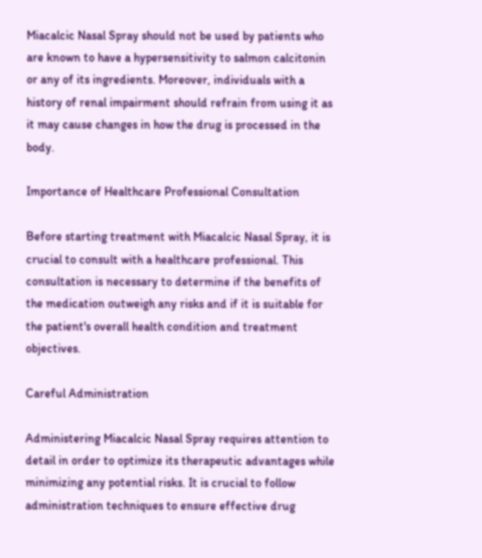Miacalcic Nasal Spray should not be used by patients who are known to have a hypersensitivity to salmon calcitonin or any of its ingredients. Moreover, individuals with a history of renal impairment should refrain from using it as it may cause changes in how the drug is processed in the body.

Importance of Healthcare Professional Consultation

Before starting treatment with Miacalcic Nasal Spray, it is crucial to consult with a healthcare professional. This consultation is necessary to determine if the benefits of the medication outweigh any risks and if it is suitable for the patient's overall health condition and treatment objectives.

Careful Administration

Administering Miacalcic Nasal Spray requires attention to detail in order to optimize its therapeutic advantages while minimizing any potential risks. It is crucial to follow administration techniques to ensure effective drug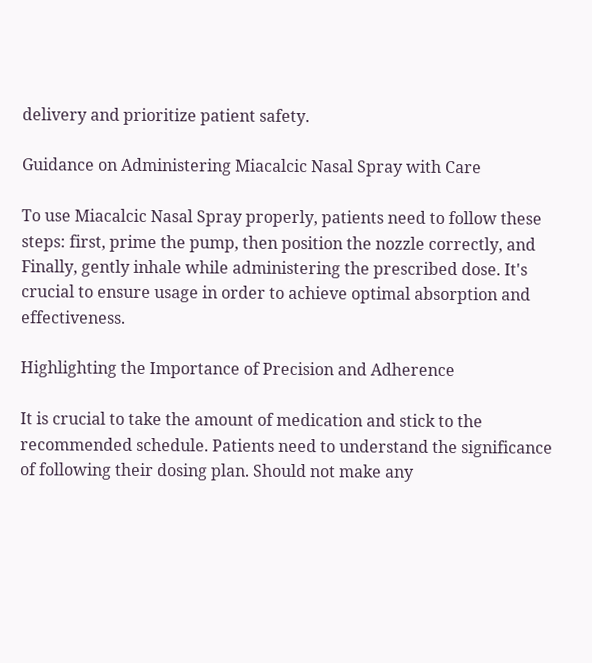delivery and prioritize patient safety.

Guidance on Administering Miacalcic Nasal Spray with Care

To use Miacalcic Nasal Spray properly, patients need to follow these steps: first, prime the pump, then position the nozzle correctly, and Finally, gently inhale while administering the prescribed dose. It's crucial to ensure usage in order to achieve optimal absorption and effectiveness.

Highlighting the Importance of Precision and Adherence

It is crucial to take the amount of medication and stick to the recommended schedule. Patients need to understand the significance of following their dosing plan. Should not make any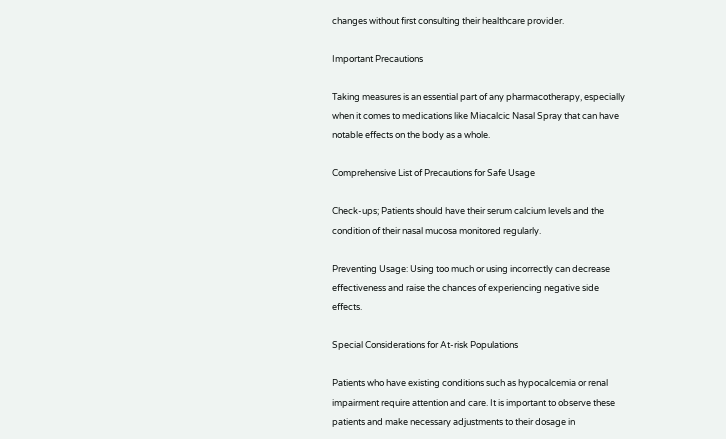changes without first consulting their healthcare provider.

Important Precautions

Taking measures is an essential part of any pharmacotherapy, especially when it comes to medications like Miacalcic Nasal Spray that can have notable effects on the body as a whole.

Comprehensive List of Precautions for Safe Usage

Check-ups; Patients should have their serum calcium levels and the condition of their nasal mucosa monitored regularly.

Preventing Usage: Using too much or using incorrectly can decrease effectiveness and raise the chances of experiencing negative side effects.

Special Considerations for At-risk Populations

Patients who have existing conditions such as hypocalcemia or renal impairment require attention and care. It is important to observe these patients and make necessary adjustments to their dosage in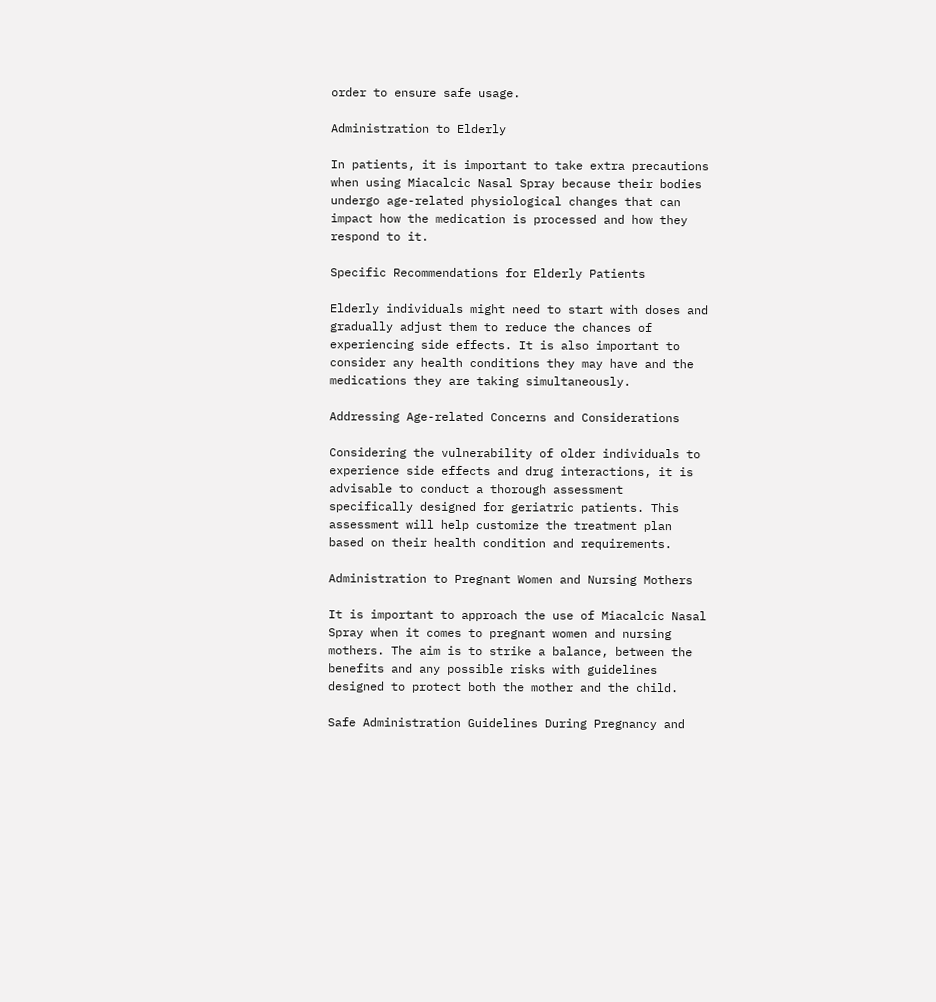order to ensure safe usage.

Administration to Elderly

In patients, it is important to take extra precautions when using Miacalcic Nasal Spray because their bodies undergo age-related physiological changes that can impact how the medication is processed and how they respond to it.

Specific Recommendations for Elderly Patients

Elderly individuals might need to start with doses and gradually adjust them to reduce the chances of experiencing side effects. It is also important to consider any health conditions they may have and the medications they are taking simultaneously.

Addressing Age-related Concerns and Considerations

Considering the vulnerability of older individuals to experience side effects and drug interactions, it is advisable to conduct a thorough assessment specifically designed for geriatric patients. This assessment will help customize the treatment plan based on their health condition and requirements.

Administration to Pregnant Women and Nursing Mothers

It is important to approach the use of Miacalcic Nasal Spray when it comes to pregnant women and nursing mothers. The aim is to strike a balance, between the benefits and any possible risks with guidelines designed to protect both the mother and the child.

Safe Administration Guidelines During Pregnancy and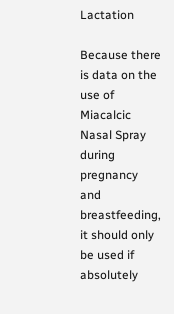Lactation

Because there is data on the use of Miacalcic Nasal Spray during pregnancy and breastfeeding, it should only be used if absolutely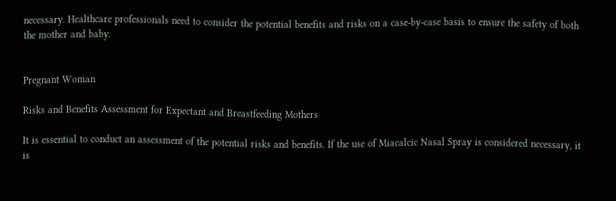necessary. Healthcare professionals need to consider the potential benefits and risks on a case-by-case basis to ensure the safety of both the mother and baby.


Pregnant Woman

Risks and Benefits Assessment for Expectant and Breastfeeding Mothers

It is essential to conduct an assessment of the potential risks and benefits. If the use of Miacalcic Nasal Spray is considered necessary, it is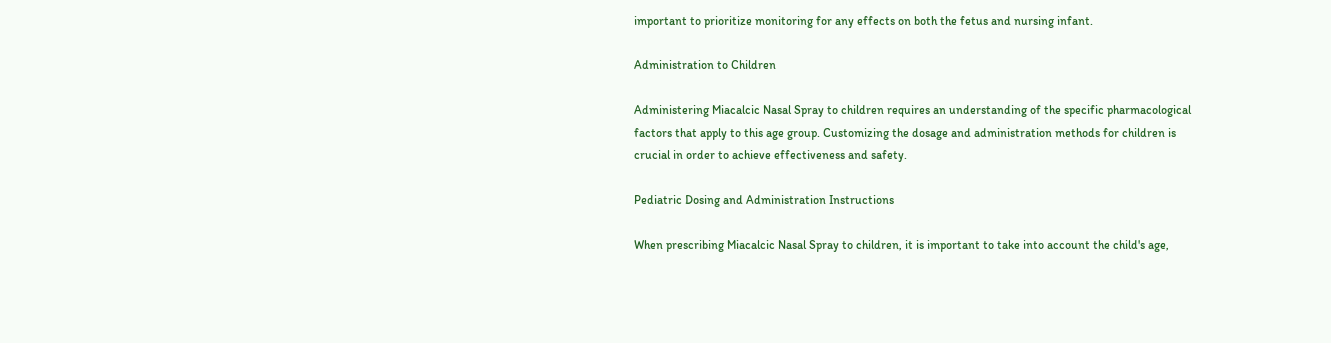important to prioritize monitoring for any effects on both the fetus and nursing infant.

Administration to Children

Administering Miacalcic Nasal Spray to children requires an understanding of the specific pharmacological factors that apply to this age group. Customizing the dosage and administration methods for children is crucial in order to achieve effectiveness and safety.

Pediatric Dosing and Administration Instructions

When prescribing Miacalcic Nasal Spray to children, it is important to take into account the child's age,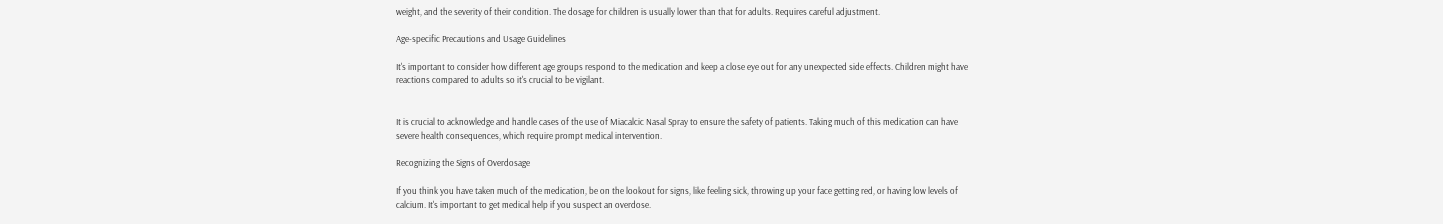weight, and the severity of their condition. The dosage for children is usually lower than that for adults. Requires careful adjustment.

Age-specific Precautions and Usage Guidelines

It's important to consider how different age groups respond to the medication and keep a close eye out for any unexpected side effects. Children might have reactions compared to adults so it's crucial to be vigilant.


It is crucial to acknowledge and handle cases of the use of Miacalcic Nasal Spray to ensure the safety of patients. Taking much of this medication can have severe health consequences, which require prompt medical intervention.

Recognizing the Signs of Overdosage

If you think you have taken much of the medication, be on the lookout for signs, like feeling sick, throwing up your face getting red, or having low levels of calcium. It's important to get medical help if you suspect an overdose.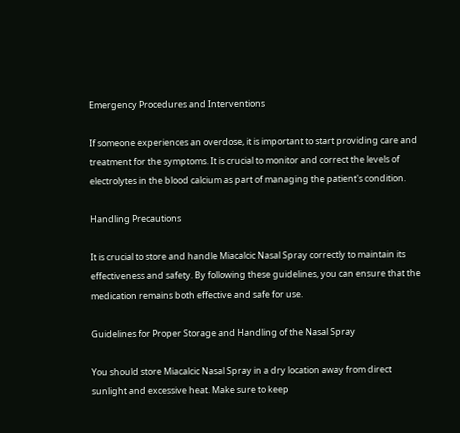Emergency Procedures and Interventions

If someone experiences an overdose, it is important to start providing care and treatment for the symptoms. It is crucial to monitor and correct the levels of electrolytes in the blood calcium as part of managing the patient's condition.

Handling Precautions

It is crucial to store and handle Miacalcic Nasal Spray correctly to maintain its effectiveness and safety. By following these guidelines, you can ensure that the medication remains both effective and safe for use.

Guidelines for Proper Storage and Handling of the Nasal Spray

You should store Miacalcic Nasal Spray in a dry location away from direct sunlight and excessive heat. Make sure to keep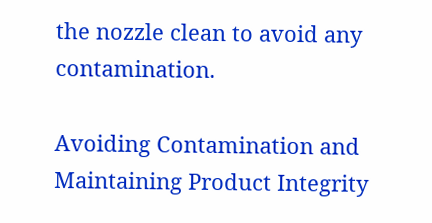the nozzle clean to avoid any contamination.

Avoiding Contamination and Maintaining Product Integrity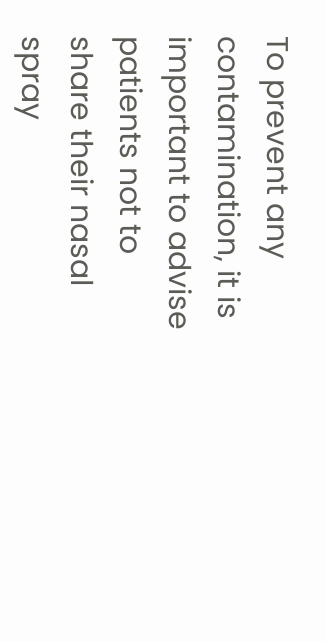To prevent any contamination, it is important to advise patients not to share their nasal spray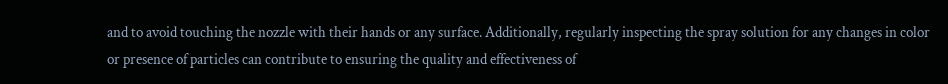and to avoid touching the nozzle with their hands or any surface. Additionally, regularly inspecting the spray solution for any changes in color or presence of particles can contribute to ensuring the quality and effectiveness of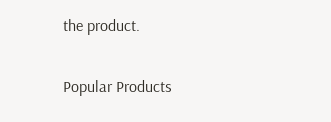the product.

Popular Products